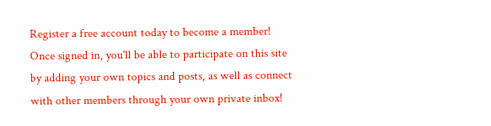Register a free account today to become a member!
Once signed in, you'll be able to participate on this site by adding your own topics and posts, as well as connect with other members through your own private inbox!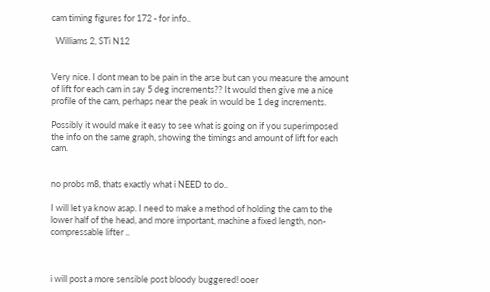cam timing figures for 172 - for info..

  Williams 2, STi N12


Very nice. I dont mean to be pain in the arse but can you measure the amount of lift for each cam in say 5 deg increments?? It would then give me a nice profile of the cam, perhaps near the peak in would be 1 deg increments.

Possibly it would make it easy to see what is going on if you superimposed the info on the same graph, showing the timings and amount of lift for each cam.


no probs m8, thats exactly what i NEED to do..

I will let ya know asap. I need to make a method of holding the cam to the lower half of the head, and more important, machine a fixed length, non-compressable lifter ..



i will post a more sensible post bloody buggered! ooer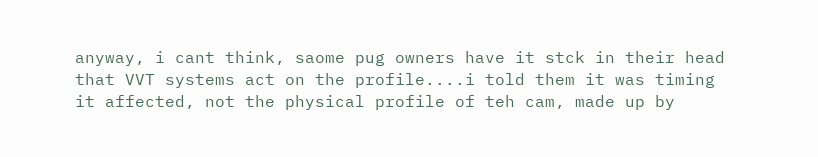anyway, i cant think, saome pug owners have it stck in their head that VVT systems act on the profile....i told them it was timing it affected, not the physical profile of teh cam, made up by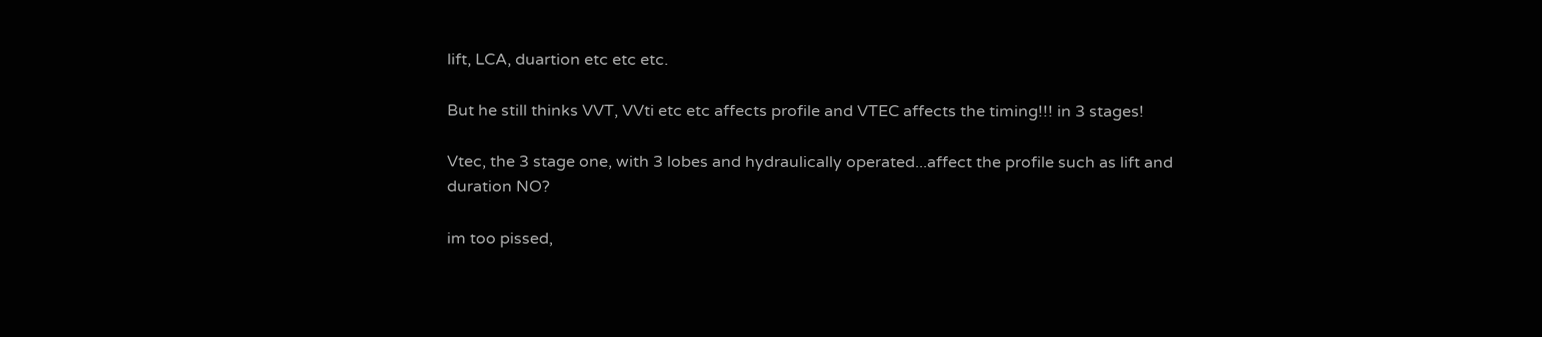lift, LCA, duartion etc etc etc.

But he still thinks VVT, VVti etc etc affects profile and VTEC affects the timing!!! in 3 stages!

Vtec, the 3 stage one, with 3 lobes and hydraulically operated...affect the profile such as lift and duration NO?

im too pissed,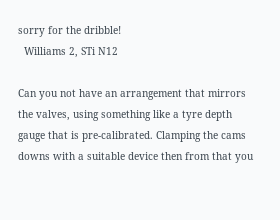sorry for the dribble!
  Williams 2, STi N12

Can you not have an arrangement that mirrors the valves, using something like a tyre depth gauge that is pre-calibrated. Clamping the cams downs with a suitable device then from that you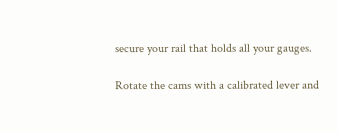secure your rail that holds all your gauges.

Rotate the cams with a calibrated lever and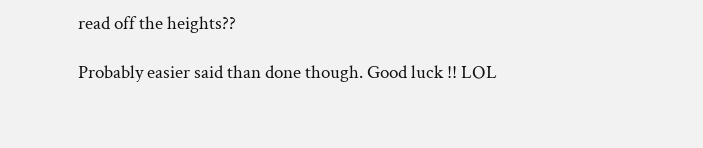read off the heights??

Probably easier said than done though. Good luck !! LOL